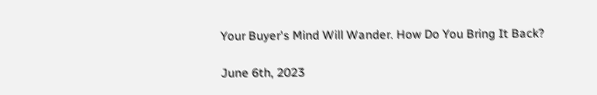Your Buyer's Mind Will Wander. How Do You Bring It Back?

June 6th, 2023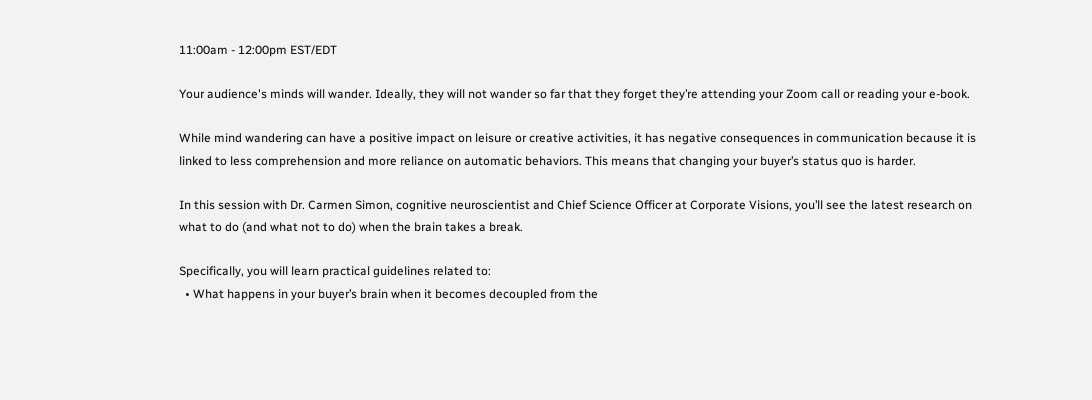11:00am - 12:00pm EST/EDT

Your audience's minds will wander. Ideally, they will not wander so far that they forget they’re attending your Zoom call or reading your e-book.

While mind wandering can have a positive impact on leisure or creative activities, it has negative consequences in communication because it is linked to less comprehension and more reliance on automatic behaviors. This means that changing your buyer’s status quo is harder.

In this session with Dr. Carmen Simon, cognitive neuroscientist and Chief Science Officer at Corporate Visions, you’ll see the latest research on what to do (and what not to do) when the brain takes a break.

Specifically, you will learn practical guidelines related to:
  • What happens in your buyer’s brain when it becomes decoupled from the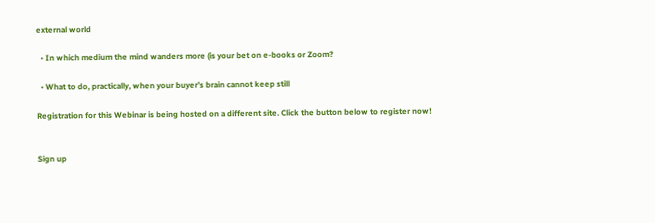external world

  • In which medium the mind wanders more (is your bet on e-books or Zoom?

  • What to do, practically, when your buyer’s brain cannot keep still

Registration for this Webinar is being hosted on a different site. Click the button below to register now!


Sign up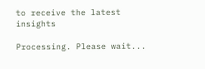to receive the latest insights

Processing. Please wait...